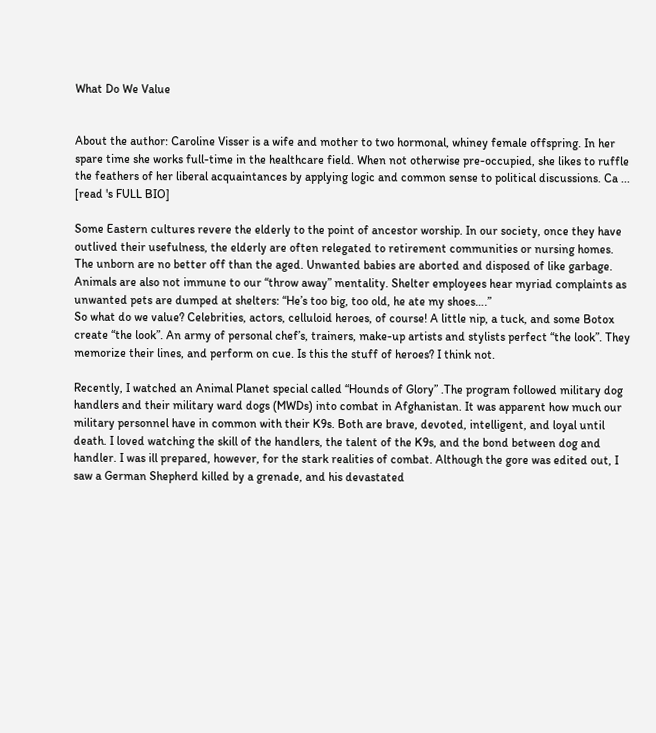What Do We Value


About the author: Caroline Visser is a wife and mother to two hormonal, whiney female offspring. In her spare time she works full-time in the healthcare field. When not otherwise pre-occupied, she likes to ruffle the feathers of her liberal acquaintances by applying logic and common sense to political discussions. Ca ... [read 's FULL BIO]

Some Eastern cultures revere the elderly to the point of ancestor worship. In our society, once they have outlived their usefulness, the elderly are often relegated to retirement communities or nursing homes. The unborn are no better off than the aged. Unwanted babies are aborted and disposed of like garbage. Animals are also not immune to our “throw away” mentality. Shelter employees hear myriad complaints as unwanted pets are dumped at shelters: “He’s too big, too old, he ate my shoes….”
So what do we value? Celebrities, actors, celluloid heroes, of course! A little nip, a tuck, and some Botox create “the look”. An army of personal chef’s, trainers, make-up artists and stylists perfect “the look”. They memorize their lines, and perform on cue. Is this the stuff of heroes? I think not.

Recently, I watched an Animal Planet special called “Hounds of Glory” .The program followed military dog handlers and their military ward dogs (MWDs) into combat in Afghanistan. It was apparent how much our military personnel have in common with their K9s. Both are brave, devoted, intelligent, and loyal until death. I loved watching the skill of the handlers, the talent of the K9s, and the bond between dog and handler. I was ill prepared, however, for the stark realities of combat. Although the gore was edited out, I saw a German Shepherd killed by a grenade, and his devastated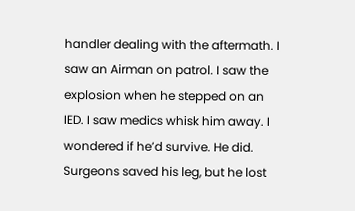handler dealing with the aftermath. I saw an Airman on patrol. I saw the explosion when he stepped on an IED. I saw medics whisk him away. I wondered if he’d survive. He did. Surgeons saved his leg, but he lost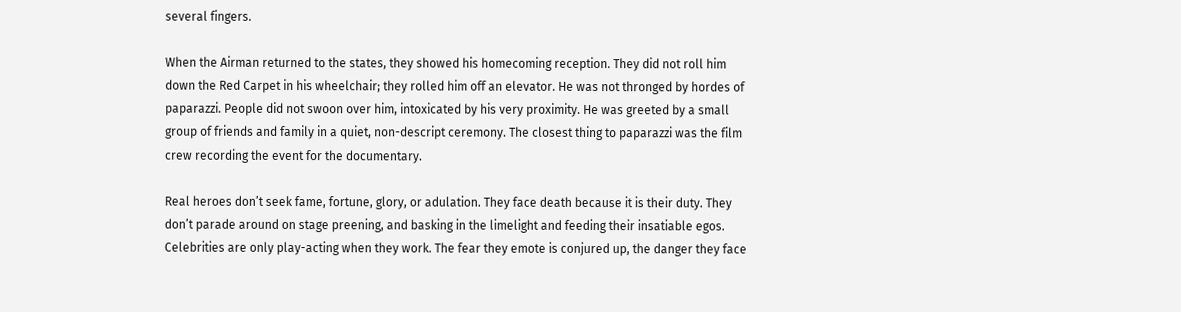several fingers.

When the Airman returned to the states, they showed his homecoming reception. They did not roll him down the Red Carpet in his wheelchair; they rolled him off an elevator. He was not thronged by hordes of paparazzi. People did not swoon over him, intoxicated by his very proximity. He was greeted by a small group of friends and family in a quiet, non-descript ceremony. The closest thing to paparazzi was the film crew recording the event for the documentary.

Real heroes don’t seek fame, fortune, glory, or adulation. They face death because it is their duty. They don’t parade around on stage preening, and basking in the limelight and feeding their insatiable egos. Celebrities are only play-acting when they work. The fear they emote is conjured up, the danger they face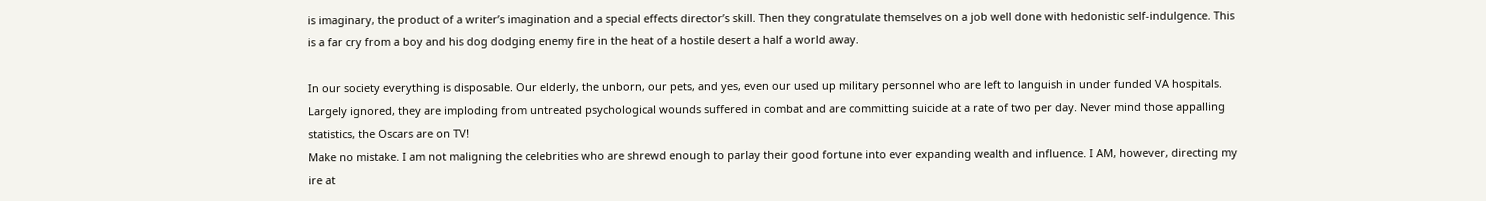is imaginary, the product of a writer’s imagination and a special effects director’s skill. Then they congratulate themselves on a job well done with hedonistic self-indulgence. This is a far cry from a boy and his dog dodging enemy fire in the heat of a hostile desert a half a world away.

In our society everything is disposable. Our elderly, the unborn, our pets, and yes, even our used up military personnel who are left to languish in under funded VA hospitals. Largely ignored, they are imploding from untreated psychological wounds suffered in combat and are committing suicide at a rate of two per day. Never mind those appalling statistics, the Oscars are on TV!
Make no mistake. I am not maligning the celebrities who are shrewd enough to parlay their good fortune into ever expanding wealth and influence. I AM, however, directing my ire at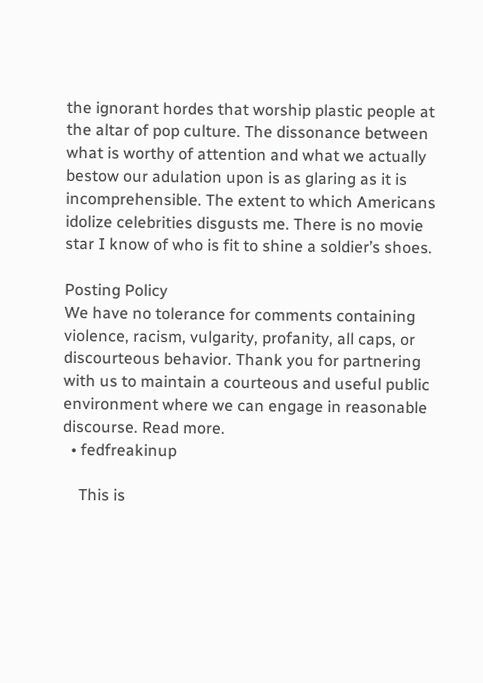the ignorant hordes that worship plastic people at the altar of pop culture. The dissonance between what is worthy of attention and what we actually bestow our adulation upon is as glaring as it is incomprehensible. The extent to which Americans idolize celebrities disgusts me. There is no movie star I know of who is fit to shine a soldier’s shoes.

Posting Policy
We have no tolerance for comments containing violence, racism, vulgarity, profanity, all caps, or discourteous behavior. Thank you for partnering with us to maintain a courteous and useful public environment where we can engage in reasonable discourse. Read more.
  • fedfreakinup

    This is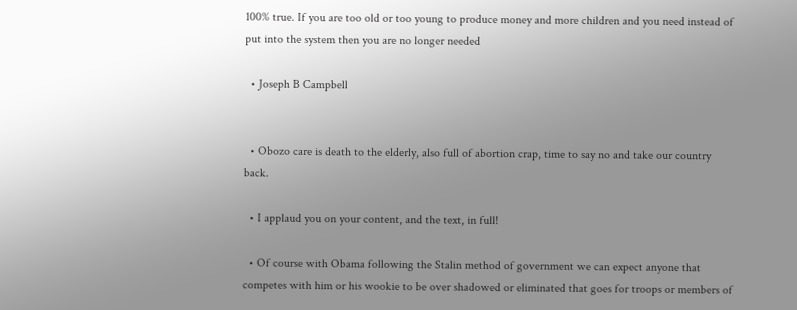100% true. If you are too old or too young to produce money and more children and you need instead of put into the system then you are no longer needed

  • Joseph B Campbell


  • Obozo care is death to the elderly, also full of abortion crap, time to say no and take our country back.

  • I applaud you on your content, and the text, in full!

  • Of course with Obama following the Stalin method of government we can expect anyone that competes with him or his wookie to be over shadowed or eliminated that goes for troops or members of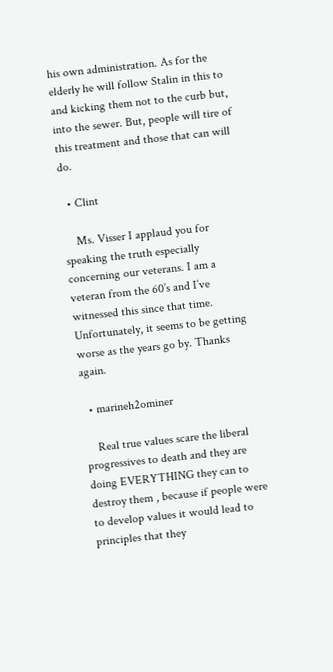his own administration. As for the elderly he will follow Stalin in this to and kicking them not to the curb but, into the sewer. But, people will tire of this treatment and those that can will do.

  • Clint

    Ms. Visser I applaud you for speaking the truth especially concerning our veterans. I am a veteran from the 60’s and I’ve witnessed this since that time. Unfortunately, it seems to be getting worse as the years go by. Thanks again.

  • marineh2ominer

    Real true values scare the liberal progressives to death and they are doing EVERYTHING they can to destroy them , because if people were to develop values it would lead to principles that they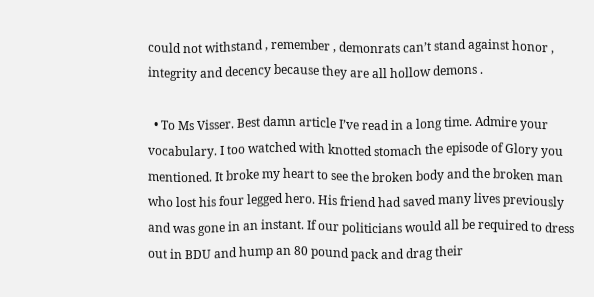could not withstand , remember , demonrats can’t stand against honor , integrity and decency because they are all hollow demons .

  • To Ms Visser. Best damn article I’ve read in a long time. Admire your vocabulary. I too watched with knotted stomach the episode of Glory you mentioned. It broke my heart to see the broken body and the broken man who lost his four legged hero. His friend had saved many lives previously and was gone in an instant. If our politicians would all be required to dress out in BDU and hump an 80 pound pack and drag their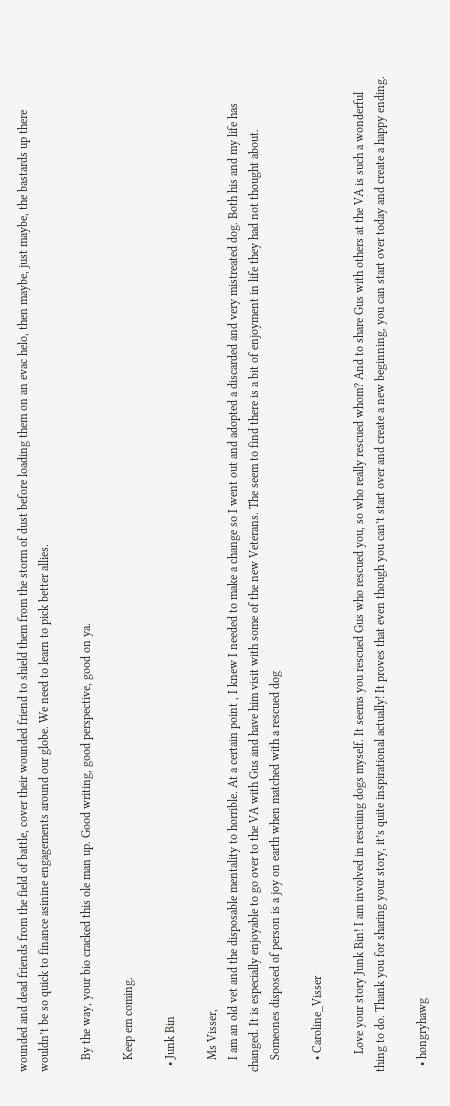wounded and dead friends from the field of battle, cover their wounded friend to shield them from the storm of dust before loading them on an evac helo, then maybe, just maybe, the bastards up there wouldn’t be so quick to finance asinine engagements around our globe. We need to learn to pick better allies.

    By the way, your bio cracked this ole man up. Good writing, good perspective, good on ya.

    Keep em coming.

  • Junk Bin

    Ms Visser,
    I am an old vet and the disposable mentality to horrible. At a certain point , I knew I needed to make a change so I went out and adopted a discarded and very mistreated dog. Both his and my life has changed. It is especially enjoyable to go over to the VA with Gus and have him visit with some of the new Veterans. The seem to find there is a bit of enjoyment in life they had not thought about.
    Someones disposed of person is a joy on earth when matched with a rescued dog

    • Caroline_Visser

      Love your story Junk Bin! I am involved in rescuing dogs myself. It seems you rescued Gus who rescued you, so who really rescued whom? And to share Gus with others at the VA is such a wonderful thing to do. Thank you for sharing your story, it’s quite inspirational actually! It proves that even though you can’t start over and create a new beginning, you can start over today and create a happy ending.

  • hongryhawg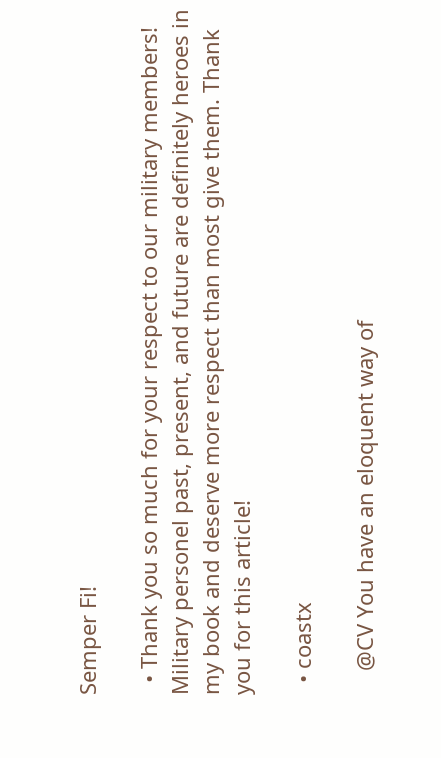Semper Fi!

  • Thank you so much for your respect to our military members! Military personel past, present, and future are definitely heroes in my book and deserve more respect than most give them. Thank you for this article!

  • coastx

    @CV You have an eloquent way of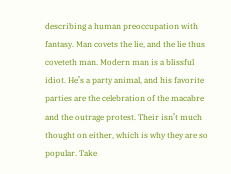describing a human preoccupation with fantasy. Man covets the lie, and the lie thus coveteth man. Modern man is a blissful idiot. He’s a party animal, and his favorite parties are the celebration of the macabre and the outrage protest. Their isn’t much thought on either, which is why they are so popular. Take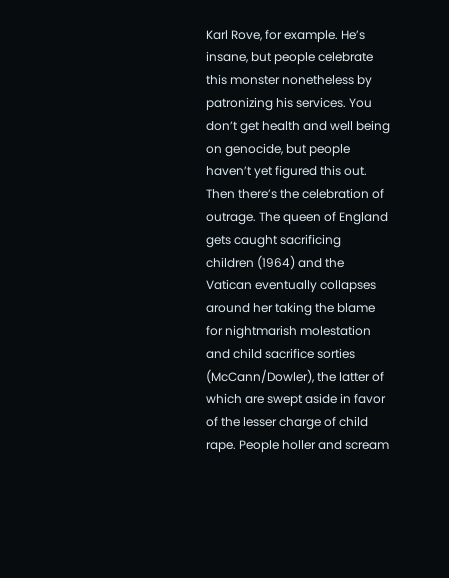Karl Rove, for example. He’s insane, but people celebrate this monster nonetheless by patronizing his services. You don’t get health and well being on genocide, but people haven’t yet figured this out. Then there’s the celebration of outrage. The queen of England gets caught sacrificing children (1964) and the Vatican eventually collapses around her taking the blame for nightmarish molestation and child sacrifice sorties (McCann/Dowler), the latter of which are swept aside in favor of the lesser charge of child rape. People holler and scream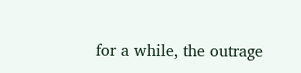for a while, the outrage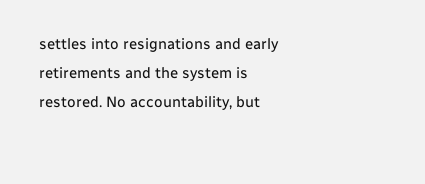settles into resignations and early retirements and the system is restored. No accountability, but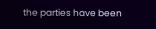the parties have been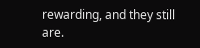rewarding, and they still are.